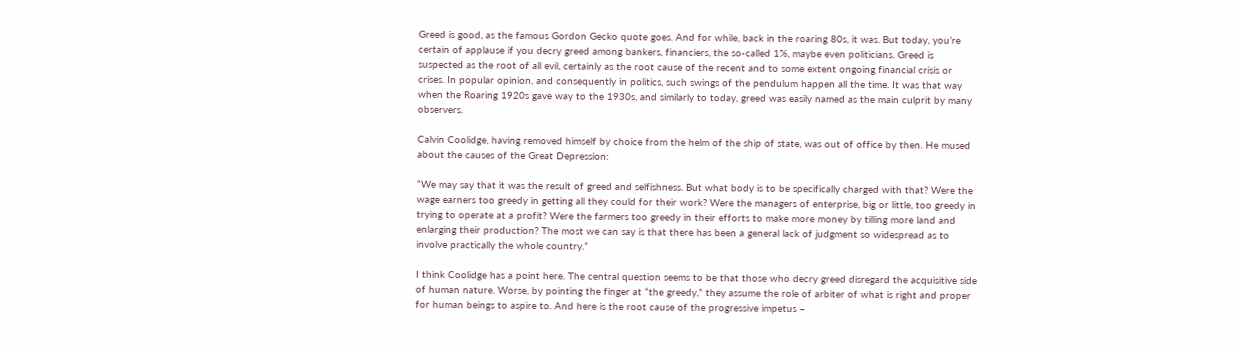Greed is good, as the famous Gordon Gecko quote goes. And for while, back in the roaring 80s, it was. But today, you’re certain of applause if you decry greed among bankers, financiers, the so-called 1%, maybe even politicians. Greed is suspected as the root of all evil, certainly as the root cause of the recent and to some extent ongoing financial crisis or crises. In popular opinion, and consequently in politics, such swings of the pendulum happen all the time. It was that way when the Roaring 1920s gave way to the 1930s, and similarly to today, greed was easily named as the main culprit by many observers.

Calvin Coolidge, having removed himself by choice from the helm of the ship of state, was out of office by then. He mused about the causes of the Great Depression:

“We may say that it was the result of greed and selfishness. But what body is to be specifically charged with that? Were the wage earners too greedy in getting all they could for their work? Were the managers of enterprise, big or little, too greedy in trying to operate at a profit? Were the farmers too greedy in their efforts to make more money by tilling more land and enlarging their production? The most we can say is that there has been a general lack of judgment so widespread as to involve practically the whole country.”

I think Coolidge has a point here. The central question seems to be that those who decry greed disregard the acquisitive side of human nature. Worse, by pointing the finger at “the greedy,” they assume the role of arbiter of what is right and proper for human beings to aspire to. And here is the root cause of the progressive impetus –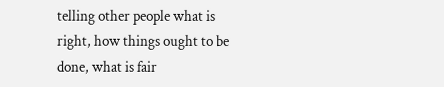telling other people what is right, how things ought to be done, what is fair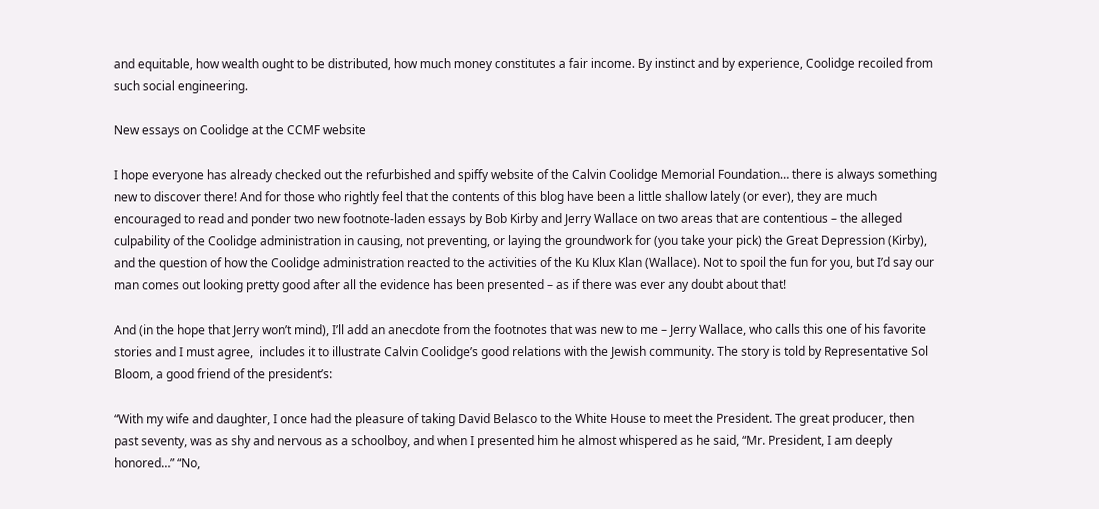and equitable, how wealth ought to be distributed, how much money constitutes a fair income. By instinct and by experience, Coolidge recoiled from such social engineering.

New essays on Coolidge at the CCMF website

I hope everyone has already checked out the refurbished and spiffy website of the Calvin Coolidge Memorial Foundation… there is always something new to discover there! And for those who rightly feel that the contents of this blog have been a little shallow lately (or ever), they are much encouraged to read and ponder two new footnote-laden essays by Bob Kirby and Jerry Wallace on two areas that are contentious – the alleged culpability of the Coolidge administration in causing, not preventing, or laying the groundwork for (you take your pick) the Great Depression (Kirby), and the question of how the Coolidge administration reacted to the activities of the Ku Klux Klan (Wallace). Not to spoil the fun for you, but I’d say our man comes out looking pretty good after all the evidence has been presented – as if there was ever any doubt about that!

And (in the hope that Jerry won’t mind), I’ll add an anecdote from the footnotes that was new to me – Jerry Wallace, who calls this one of his favorite stories and I must agree,  includes it to illustrate Calvin Coolidge’s good relations with the Jewish community. The story is told by Representative Sol Bloom, a good friend of the president’s:

“With my wife and daughter, I once had the pleasure of taking David Belasco to the White House to meet the President. The great producer, then past seventy, was as shy and nervous as a schoolboy, and when I presented him he almost whispered as he said, “Mr. President, I am deeply honored…” “No,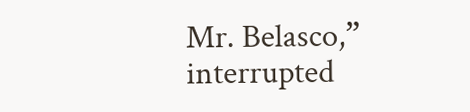Mr. Belasco,” interrupted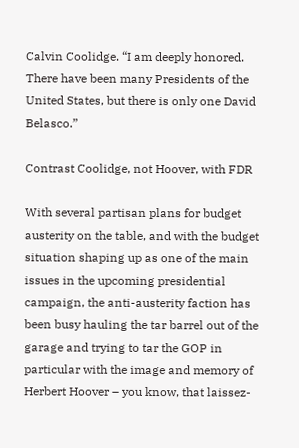Calvin Coolidge. “I am deeply honored. There have been many Presidents of the United States, but there is only one David Belasco.”

Contrast Coolidge, not Hoover, with FDR

With several partisan plans for budget austerity on the table, and with the budget situation shaping up as one of the main issues in the upcoming presidential campaign, the anti-austerity faction has been busy hauling the tar barrel out of the garage and trying to tar the GOP in particular with the image and memory of Herbert Hoover – you know, that laissez-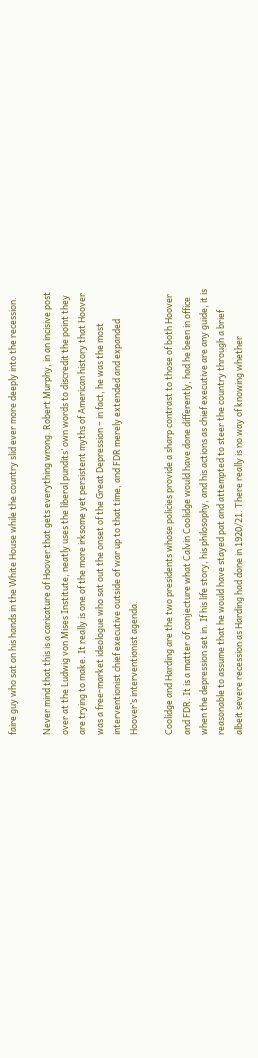faire guy who sat on his hands in the White House while the country slid ever more deeply into the recession.

Never mind that this is a caricature of Hoover that gets everything wrong. Robert Murphy, in an incisive post over at the Ludwig von Mises Institute, neatly uses the liberal pundits’ own words to discredit the point they are trying to make. It really is one of the more irksome yet persistent myths of American history that Hoover was a free-market ideologue who sat out the onset of the Great Depression – in fact, he was the most interventionist chief executive outside of war up to that time, and FDR merely extended and expanded Hoover’s interventionist agenda.

Coolidge and Harding are the two presidents whose policies provide a sharp contrast to those of both Hoover and FDR. It is a matter of conjecture what Calvin Coolidge would have done differently, had he been in office when the depression set in. If his life story, his philosophy, and his actions as chief executive are any guide, it is reasonable to assume that he would have stayed pat and attempted to steer the country through a brief albeit severe recession as Harding had done in 1920/21. There really is no way of knowing whether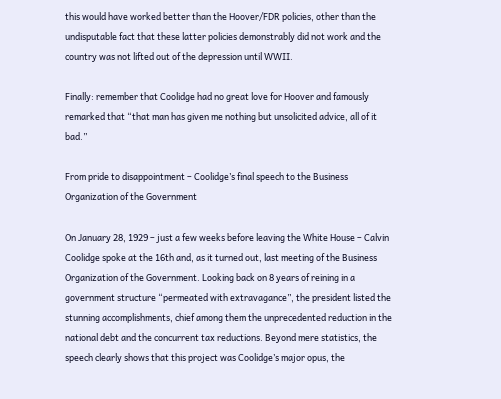this would have worked better than the Hoover/FDR policies, other than the undisputable fact that these latter policies demonstrably did not work and the country was not lifted out of the depression until WWII.

Finally: remember that Coolidge had no great love for Hoover and famously remarked that “that man has given me nothing but unsolicited advice, all of it bad.”

From pride to disappointment – Coolidge’s final speech to the Business Organization of the Government

On January 28, 1929 – just a few weeks before leaving the White House – Calvin Coolidge spoke at the 16th and, as it turned out, last meeting of the Business Organization of the Government. Looking back on 8 years of reining in a government structure “permeated with extravagance”, the president listed the stunning accomplishments, chief among them the unprecedented reduction in the national debt and the concurrent tax reductions. Beyond mere statistics, the speech clearly shows that this project was Coolidge’s major opus, the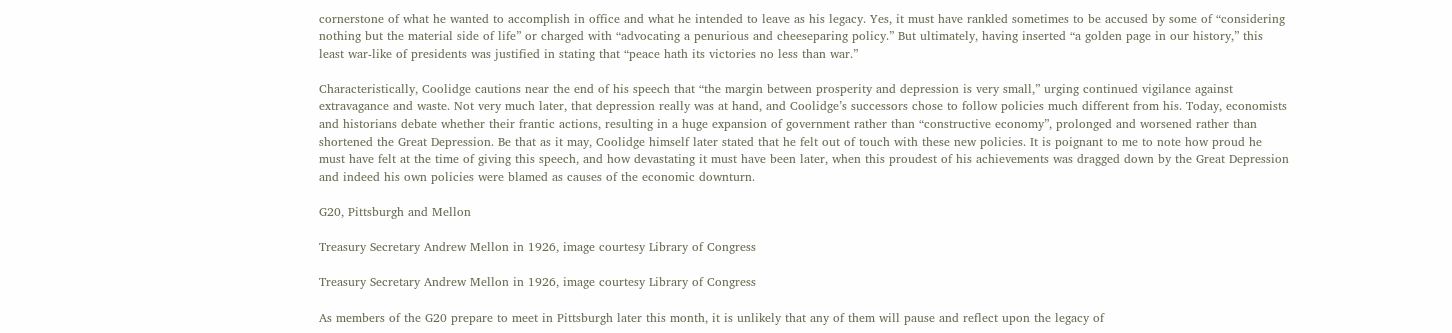cornerstone of what he wanted to accomplish in office and what he intended to leave as his legacy. Yes, it must have rankled sometimes to be accused by some of “considering nothing but the material side of life” or charged with “advocating a penurious and cheeseparing policy.” But ultimately, having inserted “a golden page in our history,” this least war-like of presidents was justified in stating that “peace hath its victories no less than war.”

Characteristically, Coolidge cautions near the end of his speech that “the margin between prosperity and depression is very small,” urging continued vigilance against extravagance and waste. Not very much later, that depression really was at hand, and Coolidge’s successors chose to follow policies much different from his. Today, economists and historians debate whether their frantic actions, resulting in a huge expansion of government rather than “constructive economy”, prolonged and worsened rather than shortened the Great Depression. Be that as it may, Coolidge himself later stated that he felt out of touch with these new policies. It is poignant to me to note how proud he must have felt at the time of giving this speech, and how devastating it must have been later, when this proudest of his achievements was dragged down by the Great Depression and indeed his own policies were blamed as causes of the economic downturn.

G20, Pittsburgh and Mellon

Treasury Secretary Andrew Mellon in 1926, image courtesy Library of Congress

Treasury Secretary Andrew Mellon in 1926, image courtesy Library of Congress

As members of the G20 prepare to meet in Pittsburgh later this month, it is unlikely that any of them will pause and reflect upon the legacy of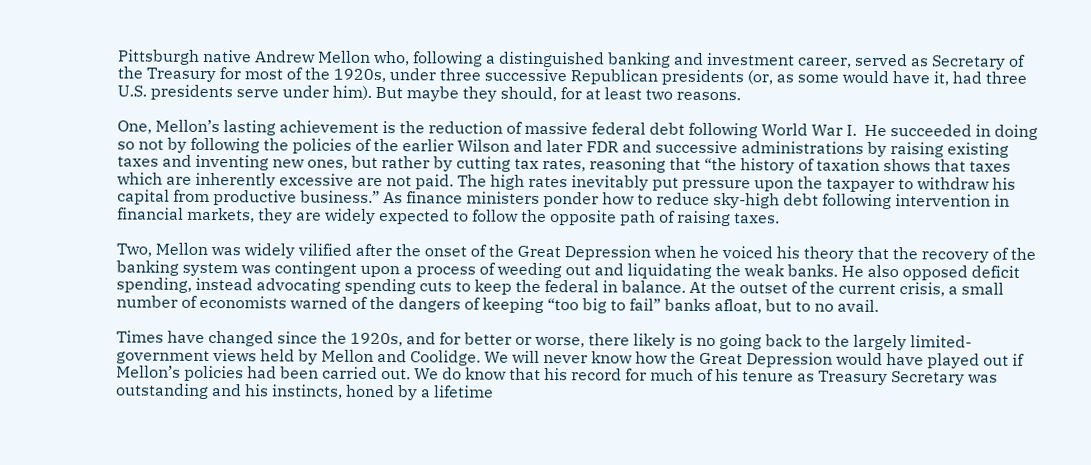Pittsburgh native Andrew Mellon who, following a distinguished banking and investment career, served as Secretary of the Treasury for most of the 1920s, under three successive Republican presidents (or, as some would have it, had three U.S. presidents serve under him). But maybe they should, for at least two reasons.

One, Mellon’s lasting achievement is the reduction of massive federal debt following World War I.  He succeeded in doing so not by following the policies of the earlier Wilson and later FDR and successive administrations by raising existing taxes and inventing new ones, but rather by cutting tax rates, reasoning that “the history of taxation shows that taxes which are inherently excessive are not paid. The high rates inevitably put pressure upon the taxpayer to withdraw his capital from productive business.” As finance ministers ponder how to reduce sky-high debt following intervention in financial markets, they are widely expected to follow the opposite path of raising taxes.

Two, Mellon was widely vilified after the onset of the Great Depression when he voiced his theory that the recovery of the banking system was contingent upon a process of weeding out and liquidating the weak banks. He also opposed deficit spending, instead advocating spending cuts to keep the federal in balance. At the outset of the current crisis, a small number of economists warned of the dangers of keeping “too big to fail” banks afloat, but to no avail.

Times have changed since the 1920s, and for better or worse, there likely is no going back to the largely limited-government views held by Mellon and Coolidge. We will never know how the Great Depression would have played out if Mellon’s policies had been carried out. We do know that his record for much of his tenure as Treasury Secretary was outstanding and his instincts, honed by a lifetime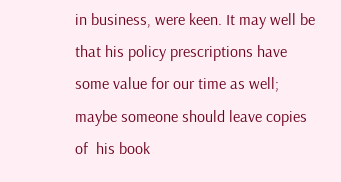in business, were keen. It may well be that his policy prescriptions have some value for our time as well; maybe someone should leave copies of  his book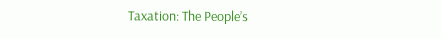Taxation: The People’s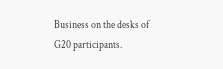Business on the desks of G20 participants.